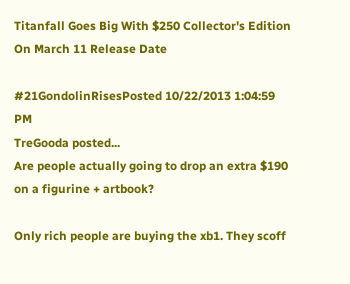Titanfall Goes Big With $250 Collector's Edition On March 11 Release Date

#21GondolinRisesPosted 10/22/2013 1:04:59 PM
TreGooda posted...
Are people actually going to drop an extra $190 on a figurine + artbook?

Only rich people are buying the xb1. They scoff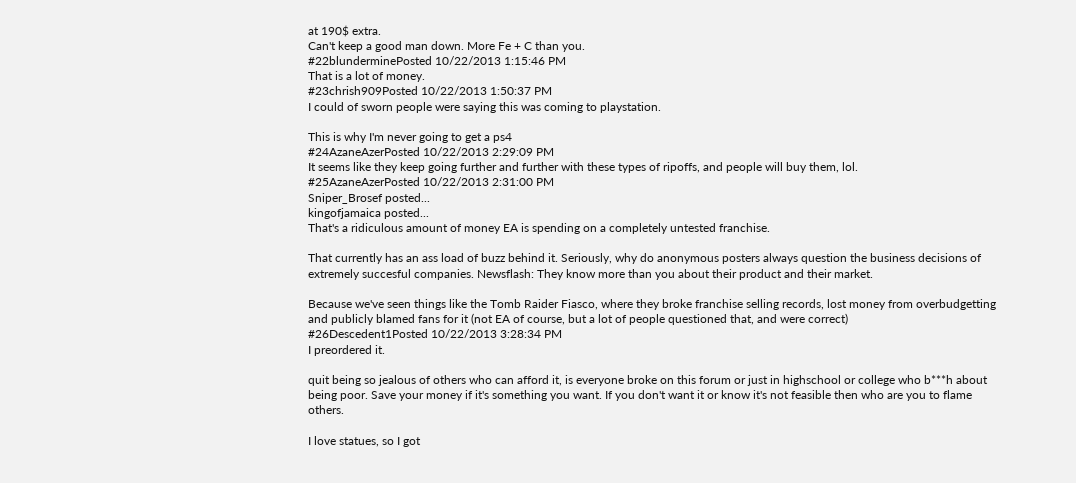at 190$ extra.
Can't keep a good man down. More Fe + C than you.
#22blunderminePosted 10/22/2013 1:15:46 PM
That is a lot of money.
#23chrish909Posted 10/22/2013 1:50:37 PM
I could of sworn people were saying this was coming to playstation.

This is why I'm never going to get a ps4
#24AzaneAzerPosted 10/22/2013 2:29:09 PM
It seems like they keep going further and further with these types of ripoffs, and people will buy them, lol.
#25AzaneAzerPosted 10/22/2013 2:31:00 PM
Sniper_Brosef posted...
kingofjamaica posted...
That's a ridiculous amount of money EA is spending on a completely untested franchise.

That currently has an ass load of buzz behind it. Seriously, why do anonymous posters always question the business decisions of extremely succesful companies. Newsflash: They know more than you about their product and their market.

Because we've seen things like the Tomb Raider Fiasco, where they broke franchise selling records, lost money from overbudgetting and publicly blamed fans for it (not EA of course, but a lot of people questioned that, and were correct)
#26Descedent1Posted 10/22/2013 3:28:34 PM
I preordered it.

quit being so jealous of others who can afford it, is everyone broke on this forum or just in highschool or college who b***h about being poor. Save your money if it's something you want. If you don't want it or know it's not feasible then who are you to flame others.

I love statues, so I got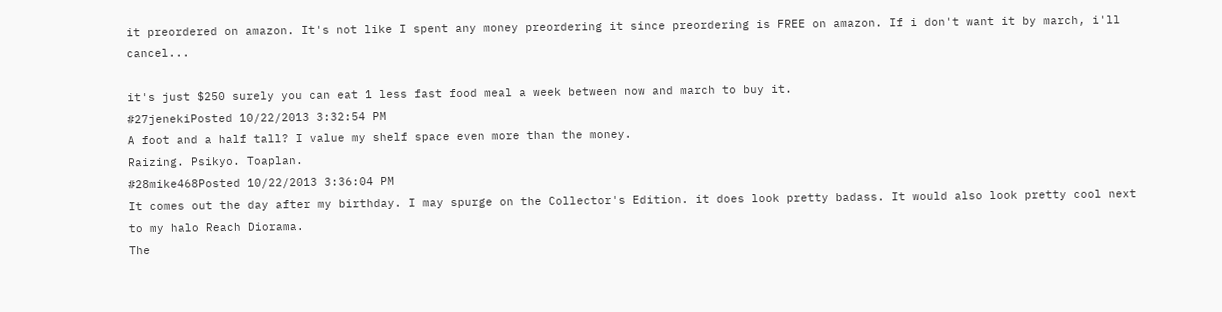it preordered on amazon. It's not like I spent any money preordering it since preordering is FREE on amazon. If i don't want it by march, i'll cancel...

it's just $250 surely you can eat 1 less fast food meal a week between now and march to buy it.
#27jenekiPosted 10/22/2013 3:32:54 PM
A foot and a half tall? I value my shelf space even more than the money.
Raizing. Psikyo. Toaplan.
#28mike468Posted 10/22/2013 3:36:04 PM
It comes out the day after my birthday. I may spurge on the Collector's Edition. it does look pretty badass. It would also look pretty cool next to my halo Reach Diorama.
The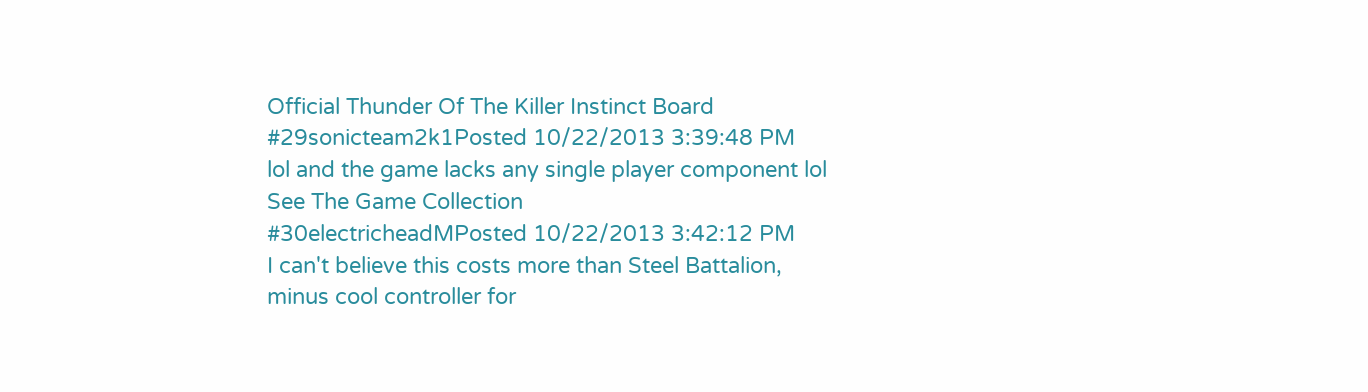Official Thunder Of The Killer Instinct Board
#29sonicteam2k1Posted 10/22/2013 3:39:48 PM
lol and the game lacks any single player component lol
See The Game Collection
#30electricheadMPosted 10/22/2013 3:42:12 PM
I can't believe this costs more than Steel Battalion, minus cool controller for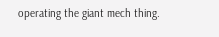operating the giant mech thing.